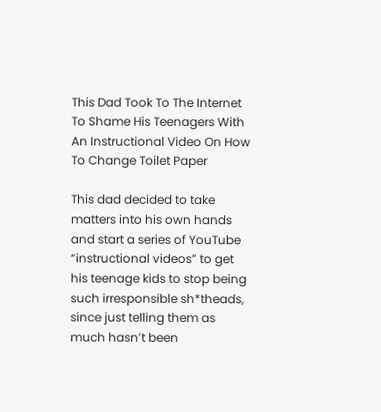This Dad Took To The Internet To Shame His Teenagers With An Instructional Video On How To Change Toilet Paper

This dad decided to take matters into his own hands and start a series of YouTube “instructional videos” to get his teenage kids to stop being such irresponsible sh*theads, since just telling them as much hasn’t been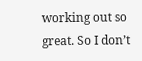working out so great. So I don’t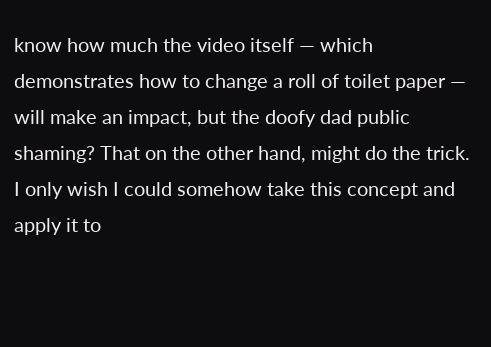know how much the video itself — which demonstrates how to change a roll of toilet paper — will make an impact, but the doofy dad public shaming? That on the other hand, might do the trick. I only wish I could somehow take this concept and apply it to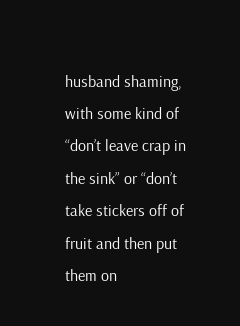husband shaming, with some kind of “don’t leave crap in the sink” or “don’t take stickers off of fruit and then put them on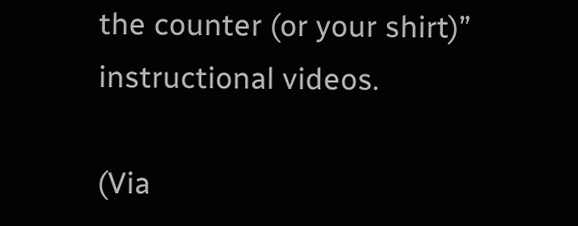the counter (or your shirt)” instructional videos.

(Via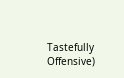Tastefully Offensive)